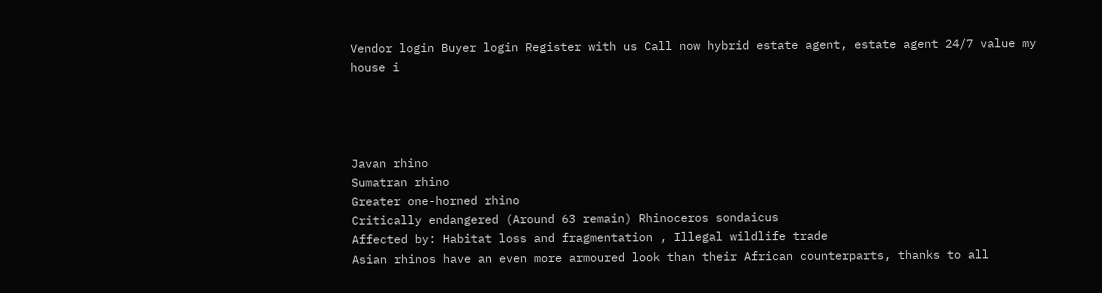Vendor login Buyer login Register with us Call now hybrid estate agent, estate agent 24/7 value my house i




Javan rhino
Sumatran rhino
Greater one-horned rhino
Critically endangered (Around 63 remain) Rhinoceros sondaicus
Affected by: Habitat loss and fragmentation , Illegal wildlife trade
Asian rhinos have an even more armoured look than their African counterparts, thanks to all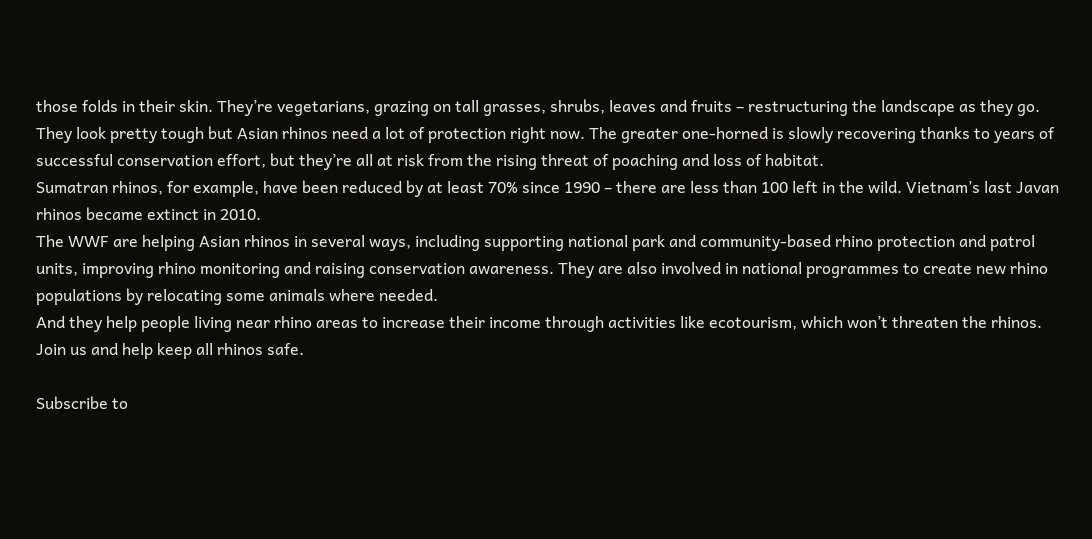those folds in their skin. They’re vegetarians, grazing on tall grasses, shrubs, leaves and fruits – restructuring the landscape as they go.
They look pretty tough but Asian rhinos need a lot of protection right now. The greater one-horned is slowly recovering thanks to years of successful conservation effort, but they’re all at risk from the rising threat of poaching and loss of habitat.
Sumatran rhinos, for example, have been reduced by at least 70% since 1990 – there are less than 100 left in the wild. Vietnam’s last Javan rhinos became extinct in 2010.
The WWF are helping Asian rhinos in several ways, including supporting national park and community-based rhino protection and patrol units, improving rhino monitoring and raising conservation awareness. They are also involved in national programmes to create new rhino populations by relocating some animals where needed.
And they help people living near rhino areas to increase their income through activities like ecotourism, which won’t threaten the rhinos.
Join us and help keep all rhinos safe.

Subscribe to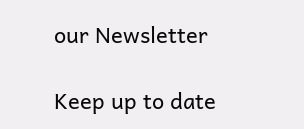our Newsletter

Keep up to date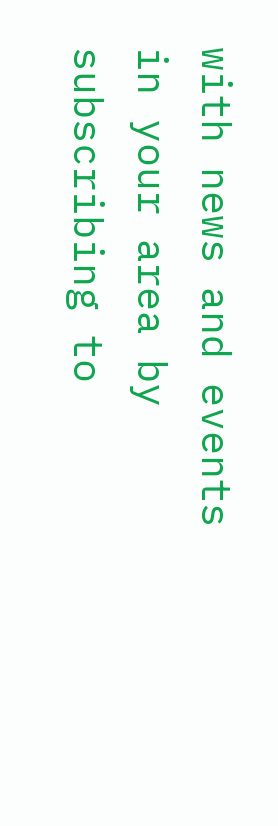with news and events in your area by subscribing to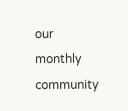our monthly community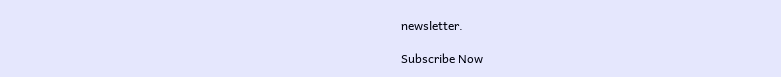newsletter.

Subscribe Now